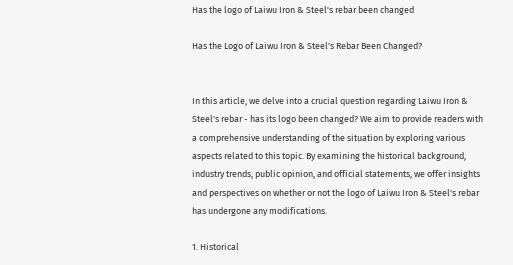Has the logo of Laiwu Iron & Steel's rebar been changed

Has the Logo of Laiwu Iron & Steel's Rebar Been Changed?


In this article, we delve into a crucial question regarding Laiwu Iron & Steel's rebar - has its logo been changed? We aim to provide readers with a comprehensive understanding of the situation by exploring various aspects related to this topic. By examining the historical background, industry trends, public opinion, and official statements, we offer insights and perspectives on whether or not the logo of Laiwu Iron & Steel's rebar has undergone any modifications.

1. Historical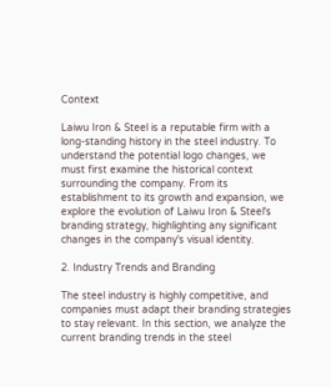Context

Laiwu Iron & Steel is a reputable firm with a long-standing history in the steel industry. To understand the potential logo changes, we must first examine the historical context surrounding the company. From its establishment to its growth and expansion, we explore the evolution of Laiwu Iron & Steel's branding strategy, highlighting any significant changes in the company's visual identity.

2. Industry Trends and Branding

The steel industry is highly competitive, and companies must adapt their branding strategies to stay relevant. In this section, we analyze the current branding trends in the steel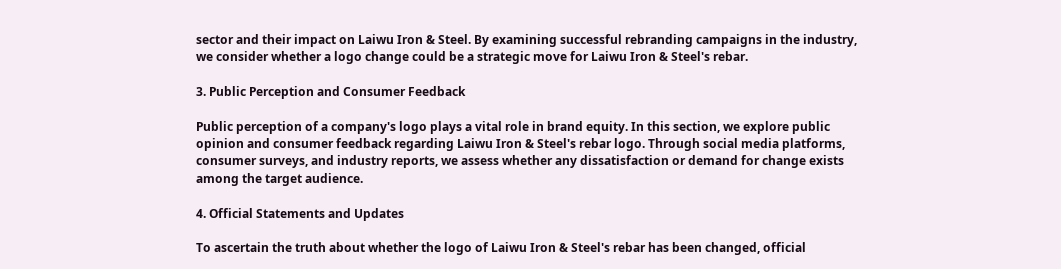sector and their impact on Laiwu Iron & Steel. By examining successful rebranding campaigns in the industry, we consider whether a logo change could be a strategic move for Laiwu Iron & Steel's rebar.

3. Public Perception and Consumer Feedback

Public perception of a company's logo plays a vital role in brand equity. In this section, we explore public opinion and consumer feedback regarding Laiwu Iron & Steel's rebar logo. Through social media platforms, consumer surveys, and industry reports, we assess whether any dissatisfaction or demand for change exists among the target audience.

4. Official Statements and Updates

To ascertain the truth about whether the logo of Laiwu Iron & Steel's rebar has been changed, official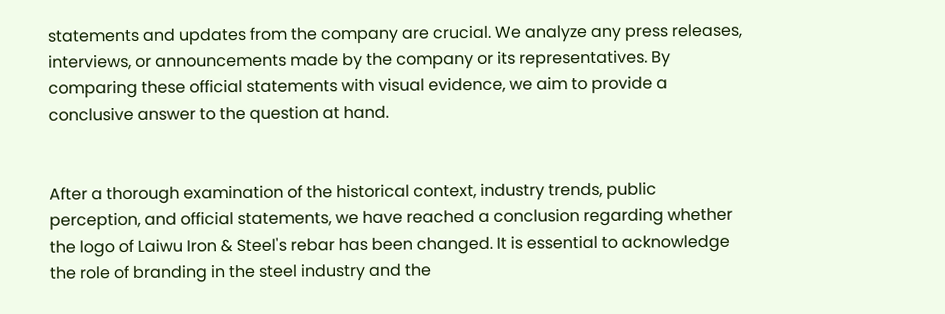statements and updates from the company are crucial. We analyze any press releases, interviews, or announcements made by the company or its representatives. By comparing these official statements with visual evidence, we aim to provide a conclusive answer to the question at hand.


After a thorough examination of the historical context, industry trends, public perception, and official statements, we have reached a conclusion regarding whether the logo of Laiwu Iron & Steel's rebar has been changed. It is essential to acknowledge the role of branding in the steel industry and the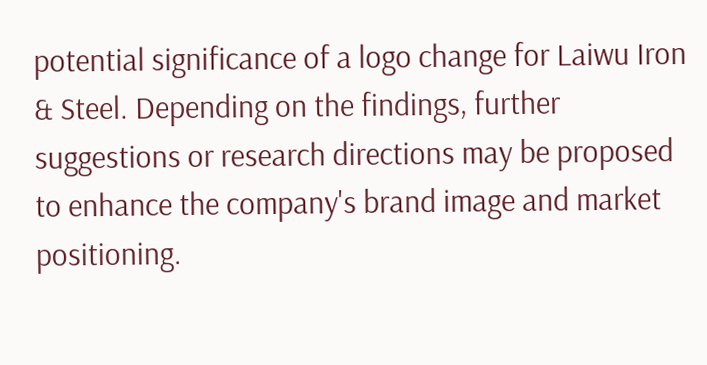potential significance of a logo change for Laiwu Iron & Steel. Depending on the findings, further suggestions or research directions may be proposed to enhance the company's brand image and market positioning.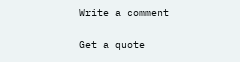Write a comment

Get a quote